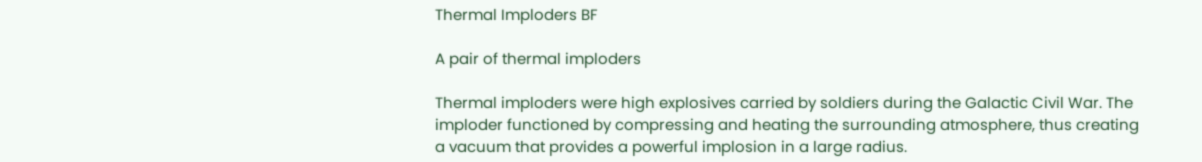Thermal Imploders BF

A pair of thermal imploders

Thermal imploders were high explosives carried by soldiers during the Galactic Civil War. The imploder functioned by compressing and heating the surrounding atmosphere, thus creating a vacuum that provides a powerful implosion in a large radius.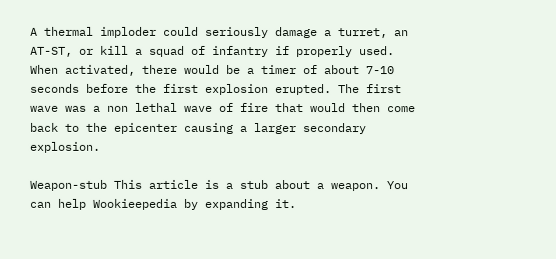A thermal imploder could seriously damage a turret, an AT-ST, or kill a squad of infantry if properly used. When activated, there would be a timer of about 7-10 seconds before the first explosion erupted. The first wave was a non lethal wave of fire that would then come back to the epicenter causing a larger secondary explosion.

Weapon-stub This article is a stub about a weapon. You can help Wookieepedia by expanding it.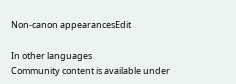Non-canon appearancesEdit

In other languages
Community content is available under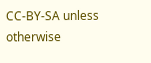CC-BY-SA unless otherwise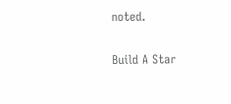noted.

Build A Star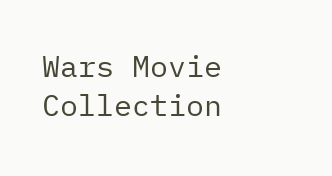Wars Movie Collection